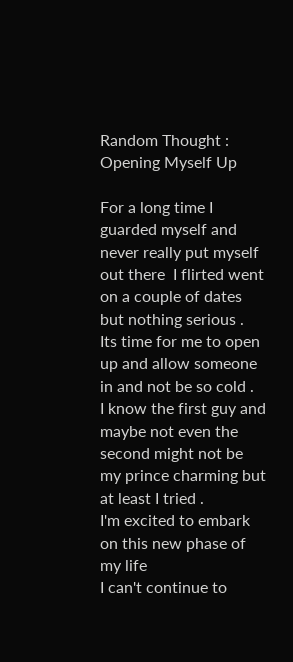Random Thought : Opening Myself Up

For a long time I guarded myself and never really put myself out there  I flirted went on a couple of dates but nothing serious .
Its time for me to open up and allow someone in and not be so cold .
I know the first guy and maybe not even the second might not be my prince charming but at least I tried .
I'm excited to embark on this new phase of my life
I can't continue to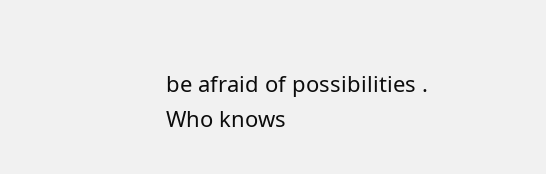be afraid of possibilities .
Who knows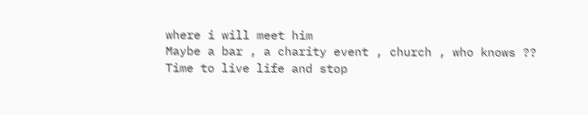where i will meet him
Maybe a bar , a charity event , church , who knows ??
Time to live life and stop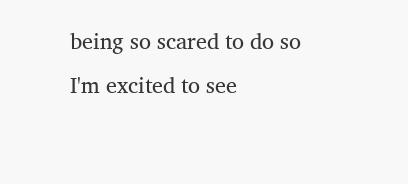being so scared to do so
I'm excited to see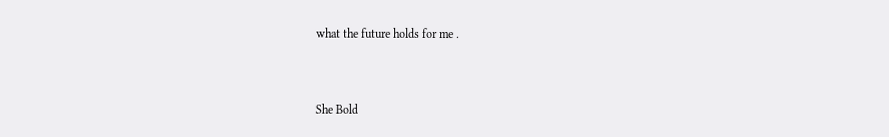what the future holds for me .



She Bold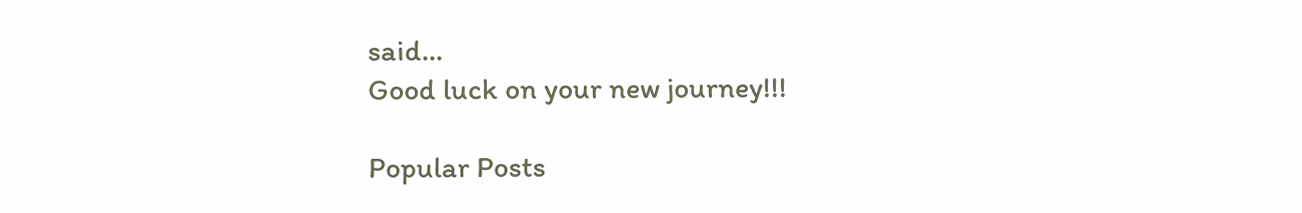said…
Good luck on your new journey!!!

Popular Posts